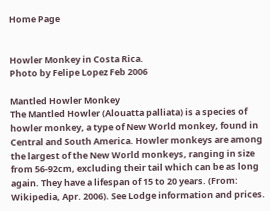Home Page


Howler Monkey in Costa Rica.
Photo by Felipe Lopez Feb 2006

Mantled Howler Monkey
The Mantled Howler (Alouatta palliata) is a species of howler monkey, a type of New World monkey, found in Central and South America. Howler monkeys are among the largest of the New World monkeys, ranging in size from 56-92cm, excluding their tail which can be as long again. They have a lifespan of 15 to 20 years. (From: Wikipedia, Apr. 2006). See Lodge information and prices.